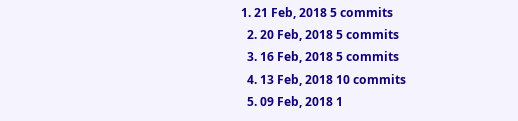1. 21 Feb, 2018 5 commits
  2. 20 Feb, 2018 5 commits
  3. 16 Feb, 2018 5 commits
  4. 13 Feb, 2018 10 commits
  5. 09 Feb, 2018 1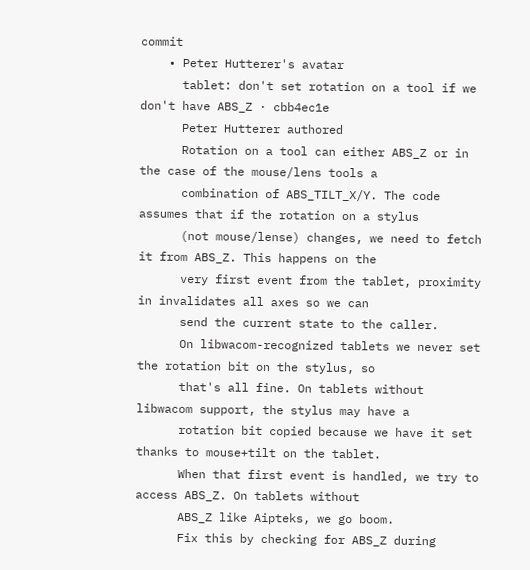commit
    • Peter Hutterer's avatar
      tablet: don't set rotation on a tool if we don't have ABS_Z · cbb4ec1e
      Peter Hutterer authored
      Rotation on a tool can either ABS_Z or in the case of the mouse/lens tools a
      combination of ABS_TILT_X/Y. The code assumes that if the rotation on a stylus
      (not mouse/lense) changes, we need to fetch it from ABS_Z. This happens on the
      very first event from the tablet, proximity in invalidates all axes so we can
      send the current state to the caller.
      On libwacom-recognized tablets we never set the rotation bit on the stylus, so
      that's all fine. On tablets without libwacom support, the stylus may have a
      rotation bit copied because we have it set thanks to mouse+tilt on the tablet.
      When that first event is handled, we try to access ABS_Z. On tablets without
      ABS_Z like Aipteks, we go boom.
      Fix this by checking for ABS_Z during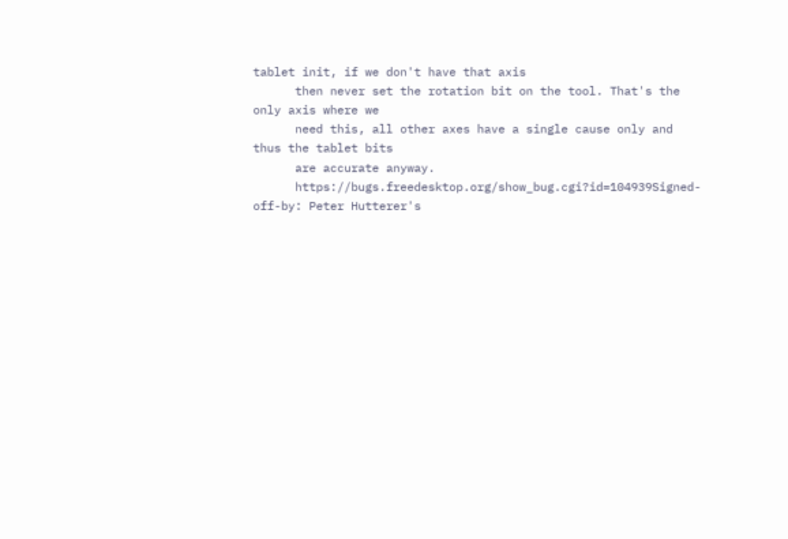tablet init, if we don't have that axis
      then never set the rotation bit on the tool. That's the only axis where we
      need this, all other axes have a single cause only and thus the tablet bits
      are accurate anyway.
      https://bugs.freedesktop.org/show_bug.cgi?id=104939Signed-off-by: Peter Hutterer's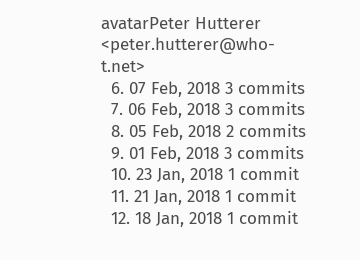avatarPeter Hutterer <peter.hutterer@who-t.net>
  6. 07 Feb, 2018 3 commits
  7. 06 Feb, 2018 3 commits
  8. 05 Feb, 2018 2 commits
  9. 01 Feb, 2018 3 commits
  10. 23 Jan, 2018 1 commit
  11. 21 Jan, 2018 1 commit
  12. 18 Jan, 2018 1 commit